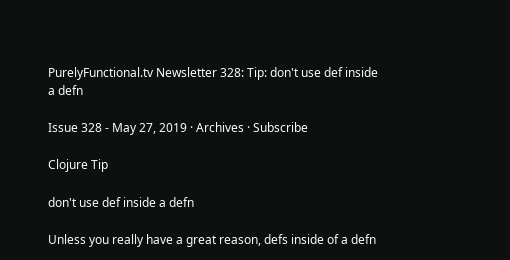PurelyFunctional.tv Newsletter 328: Tip: don't use def inside a defn

Issue 328 - May 27, 2019 · Archives · Subscribe

Clojure Tip

don't use def inside a defn

Unless you really have a great reason, defs inside of a defn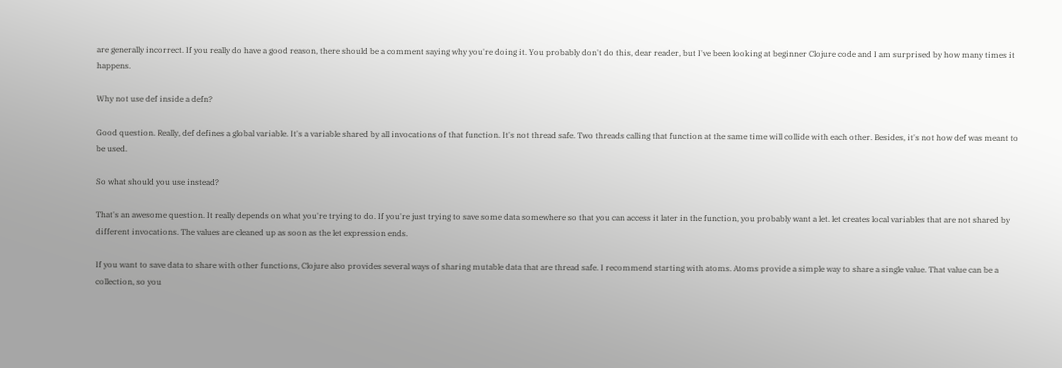are generally incorrect. If you really do have a good reason, there should be a comment saying why you're doing it. You probably don't do this, dear reader, but I've been looking at beginner Clojure code and I am surprised by how many times it happens.

Why not use def inside a defn?

Good question. Really, def defines a global variable. It's a variable shared by all invocations of that function. It's not thread safe. Two threads calling that function at the same time will collide with each other. Besides, it's not how def was meant to be used.

So what should you use instead?

That's an awesome question. It really depends on what you're trying to do. If you're just trying to save some data somewhere so that you can access it later in the function, you probably want a let. let creates local variables that are not shared by different invocations. The values are cleaned up as soon as the let expression ends.

If you want to save data to share with other functions, Clojure also provides several ways of sharing mutable data that are thread safe. I recommend starting with atoms. Atoms provide a simple way to share a single value. That value can be a collection, so you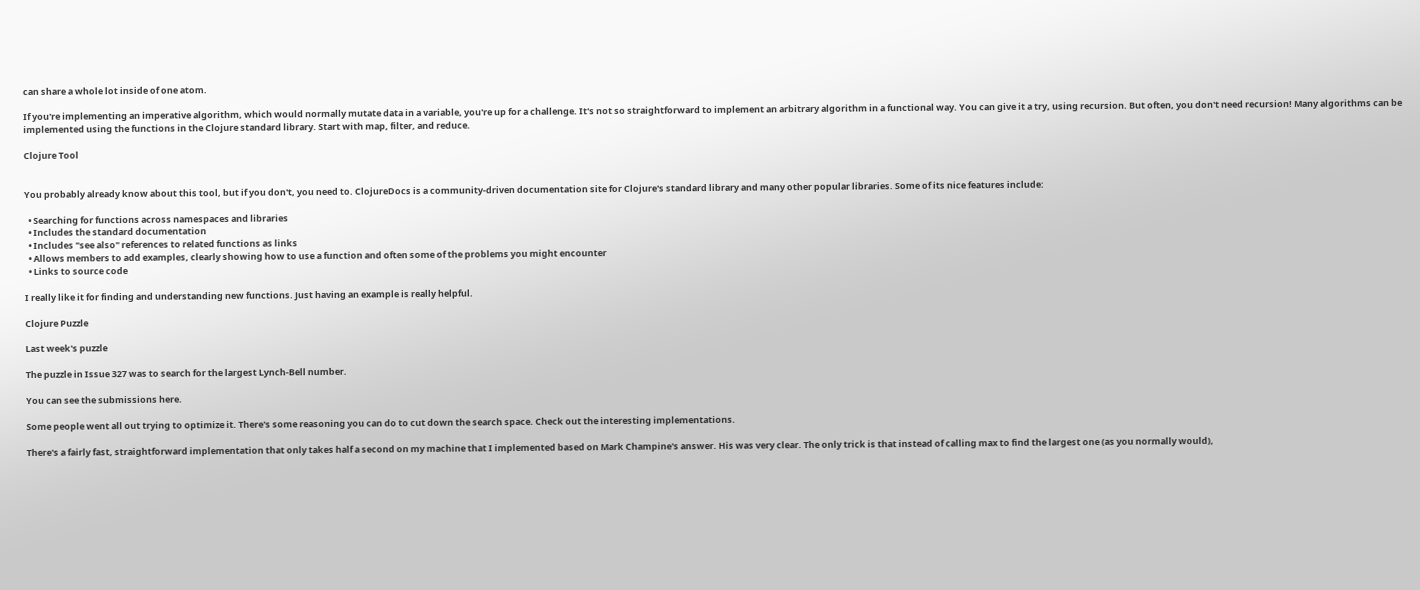can share a whole lot inside of one atom.

If you're implementing an imperative algorithm, which would normally mutate data in a variable, you're up for a challenge. It's not so straightforward to implement an arbitrary algorithm in a functional way. You can give it a try, using recursion. But often, you don't need recursion! Many algorithms can be implemented using the functions in the Clojure standard library. Start with map, filter, and reduce.

Clojure Tool


You probably already know about this tool, but if you don't, you need to. ClojureDocs is a community-driven documentation site for Clojure's standard library and many other popular libraries. Some of its nice features include:

  • Searching for functions across namespaces and libraries
  • Includes the standard documentation
  • Includes "see also" references to related functions as links
  • Allows members to add examples, clearly showing how to use a function and often some of the problems you might encounter
  • Links to source code

I really like it for finding and understanding new functions. Just having an example is really helpful.

Clojure Puzzle

Last week's puzzle

The puzzle in Issue 327 was to search for the largest Lynch-Bell number.

You can see the submissions here.

Some people went all out trying to optimize it. There's some reasoning you can do to cut down the search space. Check out the interesting implementations.

There's a fairly fast, straightforward implementation that only takes half a second on my machine that I implemented based on Mark Champine's answer. His was very clear. The only trick is that instead of calling max to find the largest one (as you normally would),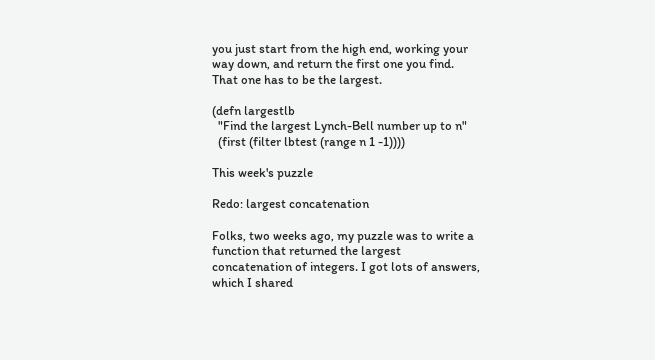you just start from the high end, working your way down, and return the first one you find. That one has to be the largest.

(defn largestlb
  "Find the largest Lynch-Bell number up to n"
  (first (filter lbtest (range n 1 -1))))

This week's puzzle

Redo: largest concatenation

Folks, two weeks ago, my puzzle was to write a function that returned the largest concatenation of integers. I got lots of answers, which I shared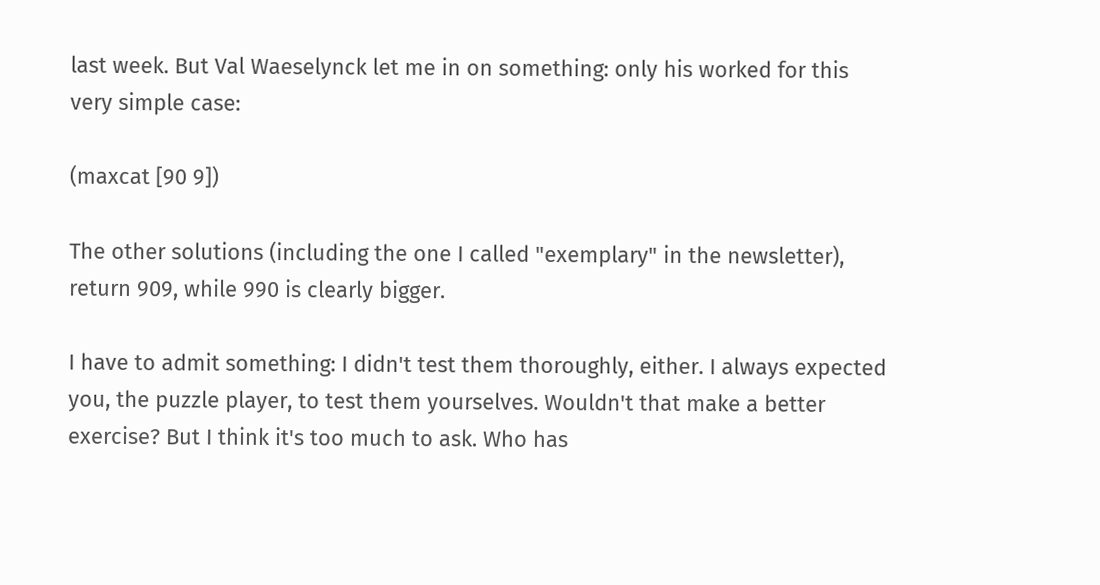last week. But Val Waeselynck let me in on something: only his worked for this very simple case:

(maxcat [90 9])

The other solutions (including the one I called "exemplary" in the newsletter), return 909, while 990 is clearly bigger.

I have to admit something: I didn't test them thoroughly, either. I always expected you, the puzzle player, to test them yourselves. Wouldn't that make a better exercise? But I think it's too much to ask. Who has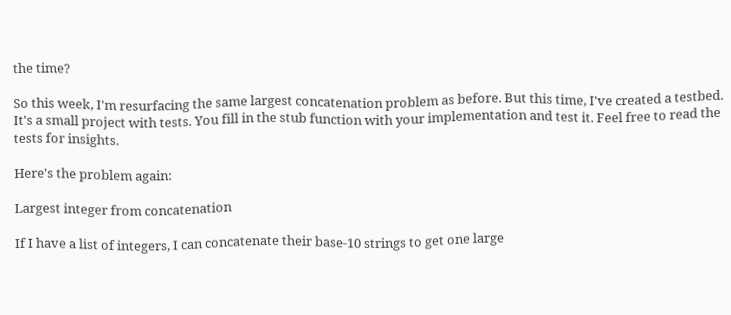the time?

So this week, I'm resurfacing the same largest concatenation problem as before. But this time, I've created a testbed. It's a small project with tests. You fill in the stub function with your implementation and test it. Feel free to read the tests for insights.

Here's the problem again:

Largest integer from concatenation

If I have a list of integers, I can concatenate their base-10 strings to get one large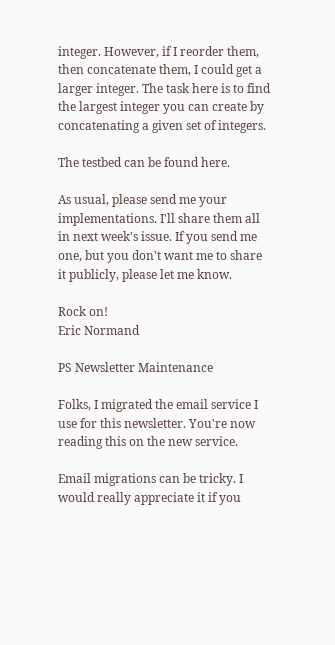integer. However, if I reorder them, then concatenate them, I could get a larger integer. The task here is to find the largest integer you can create by concatenating a given set of integers.

The testbed can be found here.

As usual, please send me your implementations. I'll share them all in next week's issue. If you send me one, but you don't want me to share it publicly, please let me know.

Rock on!
Eric Normand

PS Newsletter Maintenance

Folks, I migrated the email service I use for this newsletter. You're now reading this on the new service.

Email migrations can be tricky. I would really appreciate it if you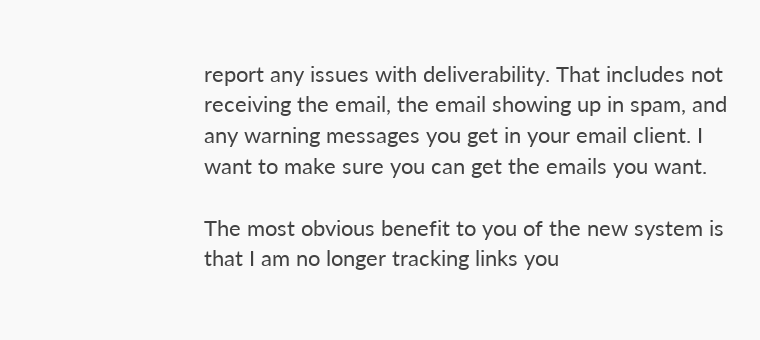report any issues with deliverability. That includes not receiving the email, the email showing up in spam, and any warning messages you get in your email client. I want to make sure you can get the emails you want.

The most obvious benefit to you of the new system is that I am no longer tracking links you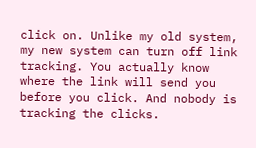click on. Unlike my old system, my new system can turn off link tracking. You actually know where the link will send you before you click. And nobody is tracking the clicks.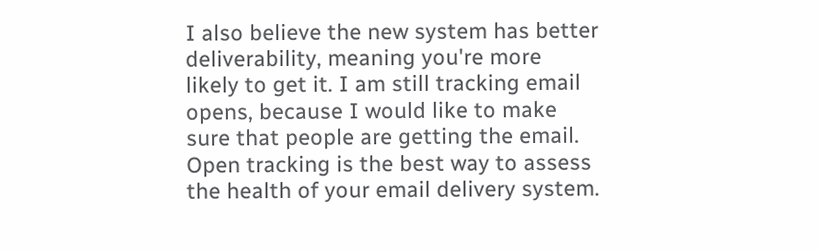I also believe the new system has better deliverability, meaning you're more likely to get it. I am still tracking email opens, because I would like to make sure that people are getting the email. Open tracking is the best way to assess the health of your email delivery system.